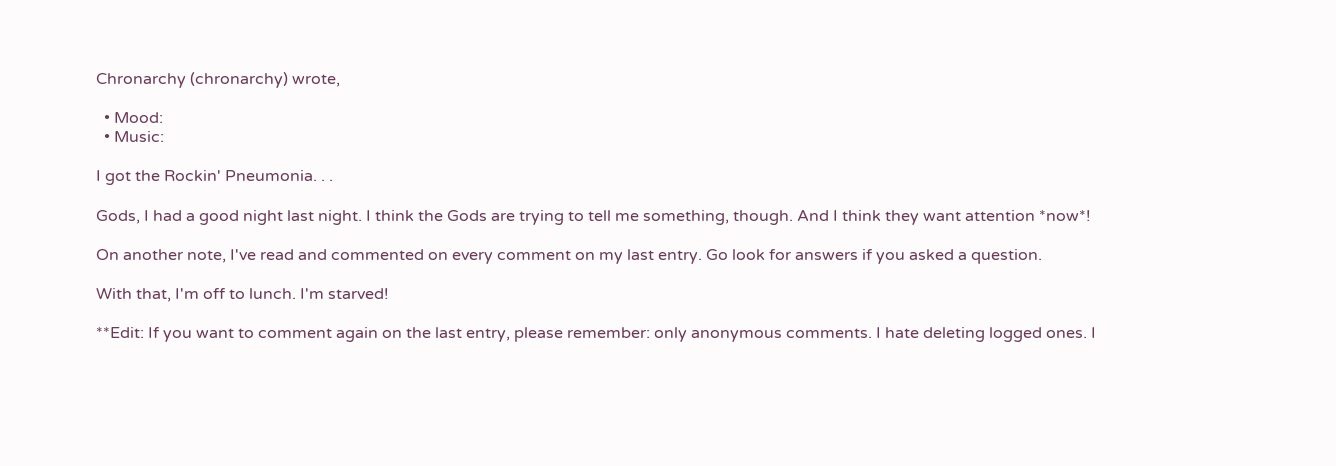Chronarchy (chronarchy) wrote,

  • Mood:
  • Music:

I got the Rockin' Pneumonia. . .

Gods, I had a good night last night. I think the Gods are trying to tell me something, though. And I think they want attention *now*!

On another note, I've read and commented on every comment on my last entry. Go look for answers if you asked a question.

With that, I'm off to lunch. I'm starved!

**Edit: If you want to comment again on the last entry, please remember: only anonymous comments. I hate deleting logged ones. I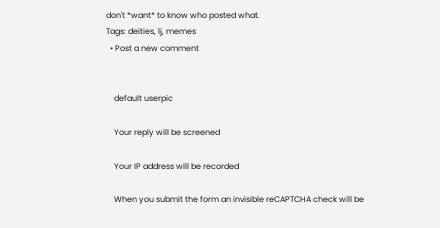don't *want* to know who posted what.
Tags: deities, lj, memes
  • Post a new comment


    default userpic

    Your reply will be screened

    Your IP address will be recorded

    When you submit the form an invisible reCAPTCHA check will be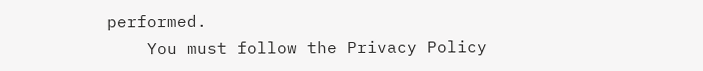performed.
    You must follow the Privacy Policy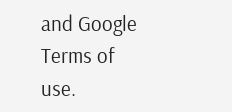and Google Terms of use.